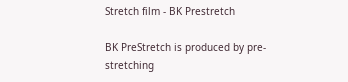Stretch film - BK Prestretch

BK PreStretch is produced by pre-stretching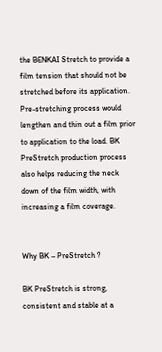the BENKAI Stretch to provide a film tension that should not be stretched before its application. Pre-stretching process would lengthen and thin out a film prior to application to the load. BK PreStretch production process also helps reducing the neck down of the film width, with increasing a film coverage.


Why BK – PreStretch ?

BK PreStretch is strong, consistent and stable at a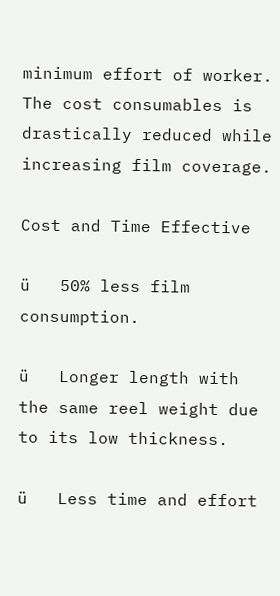minimum effort of worker. The cost consumables is drastically reduced while increasing film coverage.

Cost and Time Effective

ü   50% less film consumption.

ü   Longer length with the same reel weight due to its low thickness.

ü   Less time and effort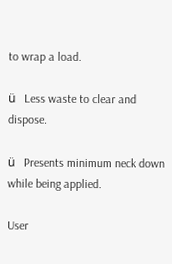to wrap a load.

ü   Less waste to clear and dispose.

ü   Presents minimum neck down while being applied.

User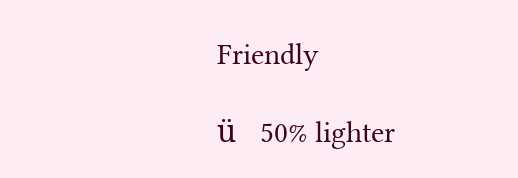Friendly

ü   50% lighter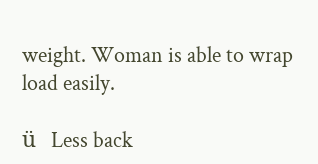weight. Woman is able to wrap load easily.

ü   Less back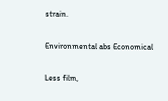strain.

Environmental abs Economical

Less film,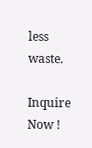less waste.

Inquire Now !